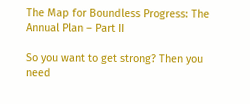The Map for Boundless Progress: The Annual Plan – Part II

So you want to get strong? Then you need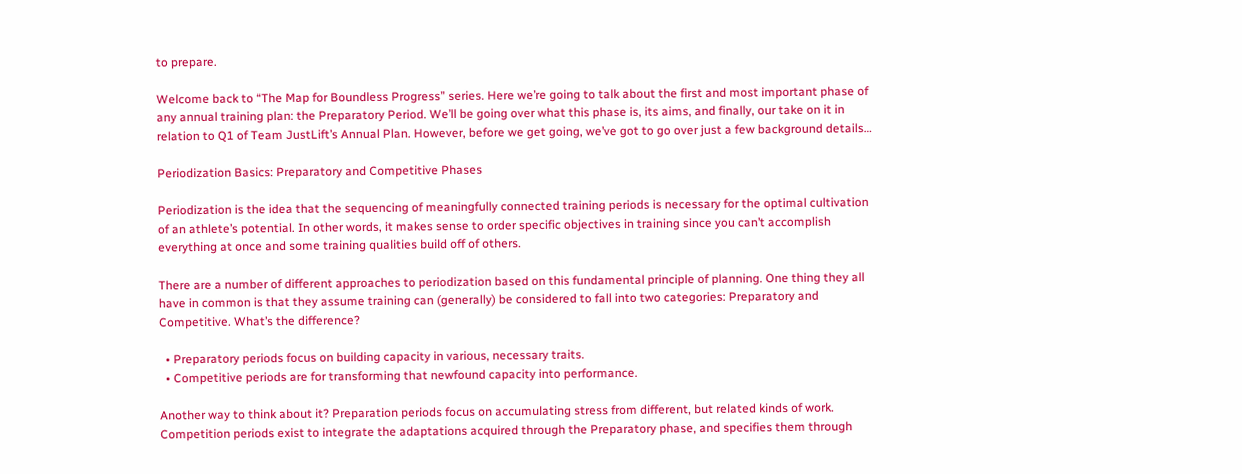to prepare.

Welcome back to “The Map for Boundless Progress” series. Here we’re going to talk about the first and most important phase of any annual training plan: the Preparatory Period. We’ll be going over what this phase is, its aims, and finally, our take on it in relation to Q1 of Team JustLift’s Annual Plan. However, before we get going, we’ve got to go over just a few background details…

Periodization Basics: Preparatory and Competitive Phases

Periodization is the idea that the sequencing of meaningfully connected training periods is necessary for the optimal cultivation of an athlete’s potential. In other words, it makes sense to order specific objectives in training since you can’t accomplish everything at once and some training qualities build off of others.

There are a number of different approaches to periodization based on this fundamental principle of planning. One thing they all have in common is that they assume training can (generally) be considered to fall into two categories: Preparatory and Competitive. What’s the difference?

  • Preparatory periods focus on building capacity in various, necessary traits.
  • Competitive periods are for transforming that newfound capacity into performance.

Another way to think about it? Preparation periods focus on accumulating stress from different, but related kinds of work. Competition periods exist to integrate the adaptations acquired through the Preparatory phase, and specifies them through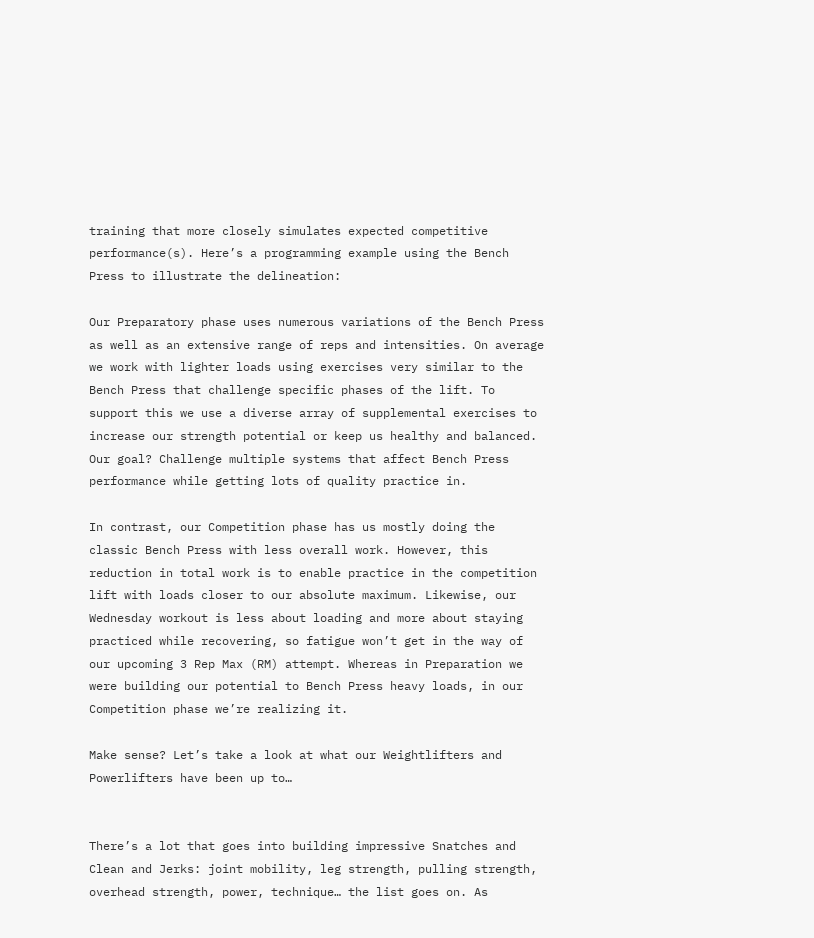training that more closely simulates expected competitive performance(s). Here’s a programming example using the Bench Press to illustrate the delineation:

Our Preparatory phase uses numerous variations of the Bench Press as well as an extensive range of reps and intensities. On average we work with lighter loads using exercises very similar to the Bench Press that challenge specific phases of the lift. To support this we use a diverse array of supplemental exercises to increase our strength potential or keep us healthy and balanced. Our goal? Challenge multiple systems that affect Bench Press performance while getting lots of quality practice in.

In contrast, our Competition phase has us mostly doing the classic Bench Press with less overall work. However, this reduction in total work is to enable practice in the competition lift with loads closer to our absolute maximum. Likewise, our Wednesday workout is less about loading and more about staying practiced while recovering, so fatigue won’t get in the way of our upcoming 3 Rep Max (RM) attempt. Whereas in Preparation we were building our potential to Bench Press heavy loads, in our Competition phase we’re realizing it.

Make sense? Let’s take a look at what our Weightlifters and Powerlifters have been up to…


There’s a lot that goes into building impressive Snatches and Clean and Jerks: joint mobility, leg strength, pulling strength, overhead strength, power, technique… the list goes on. As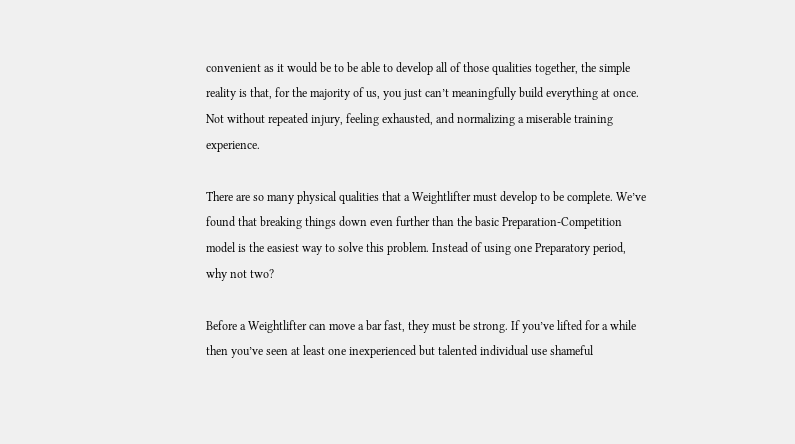convenient as it would be to be able to develop all of those qualities together, the simple reality is that, for the majority of us, you just can’t meaningfully build everything at once. Not without repeated injury, feeling exhausted, and normalizing a miserable training experience.

There are so many physical qualities that a Weightlifter must develop to be complete. We’ve found that breaking things down even further than the basic Preparation-Competition model is the easiest way to solve this problem. Instead of using one Preparatory period, why not two?

Before a Weightlifter can move a bar fast, they must be strong. If you’ve lifted for a while then you’ve seen at least one inexperienced but talented individual use shameful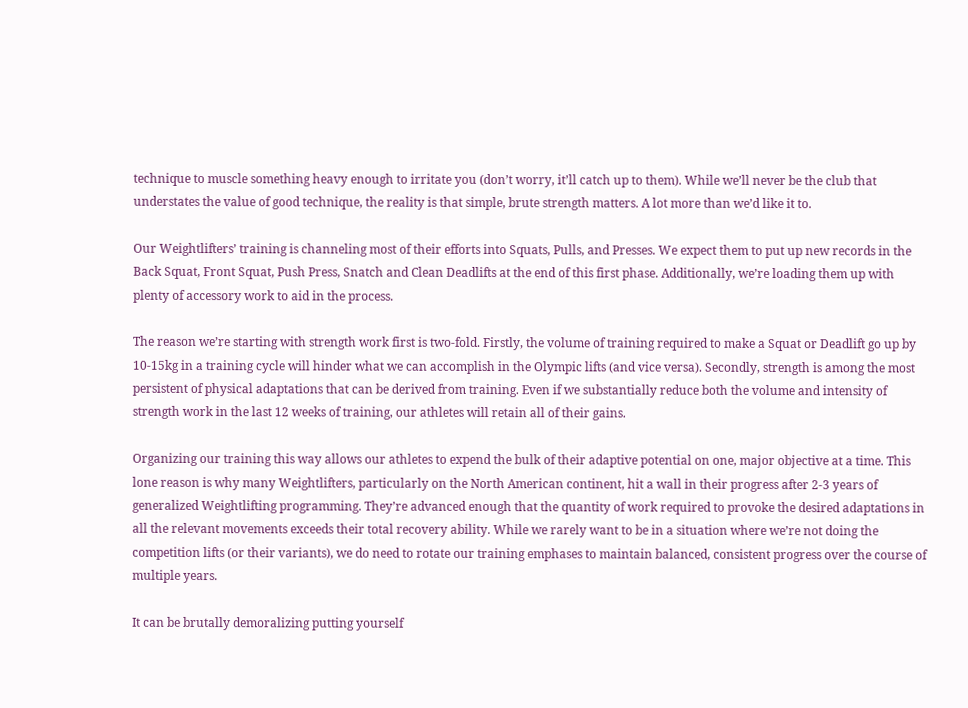technique to muscle something heavy enough to irritate you (don’t worry, it’ll catch up to them). While we’ll never be the club that understates the value of good technique, the reality is that simple, brute strength matters. A lot more than we’d like it to.

Our Weightlifters’ training is channeling most of their efforts into Squats, Pulls, and Presses. We expect them to put up new records in the Back Squat, Front Squat, Push Press, Snatch and Clean Deadlifts at the end of this first phase. Additionally, we’re loading them up with plenty of accessory work to aid in the process.

The reason we’re starting with strength work first is two-fold. Firstly, the volume of training required to make a Squat or Deadlift go up by 10-15kg in a training cycle will hinder what we can accomplish in the Olympic lifts (and vice versa). Secondly, strength is among the most persistent of physical adaptations that can be derived from training. Even if we substantially reduce both the volume and intensity of strength work in the last 12 weeks of training, our athletes will retain all of their gains.

Organizing our training this way allows our athletes to expend the bulk of their adaptive potential on one, major objective at a time. This lone reason is why many Weightlifters, particularly on the North American continent, hit a wall in their progress after 2-3 years of generalized Weightlifting programming. They’re advanced enough that the quantity of work required to provoke the desired adaptations in all the relevant movements exceeds their total recovery ability. While we rarely want to be in a situation where we’re not doing the competition lifts (or their variants), we do need to rotate our training emphases to maintain balanced, consistent progress over the course of multiple years.

It can be brutally demoralizing putting yourself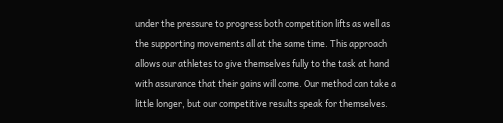under the pressure to progress both competition lifts as well as the supporting movements all at the same time. This approach allows our athletes to give themselves fully to the task at hand with assurance that their gains will come. Our method can take a little longer, but our competitive results speak for themselves.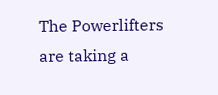The Powerlifters are taking a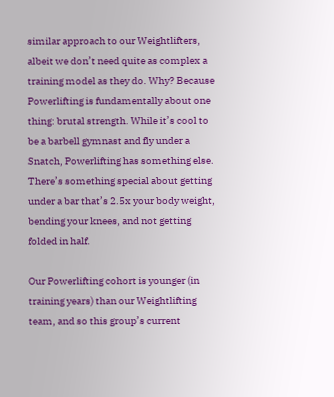similar approach to our Weightlifters, albeit we don’t need quite as complex a training model as they do. Why? Because Powerlifting is fundamentally about one thing: brutal strength. While it’s cool to be a barbell gymnast and fly under a Snatch, Powerlifting has something else. There’s something special about getting under a bar that’s 2.5x your body weight, bending your knees, and not getting folded in half.

Our Powerlifting cohort is younger (in training years) than our Weightlifting team, and so this group’s current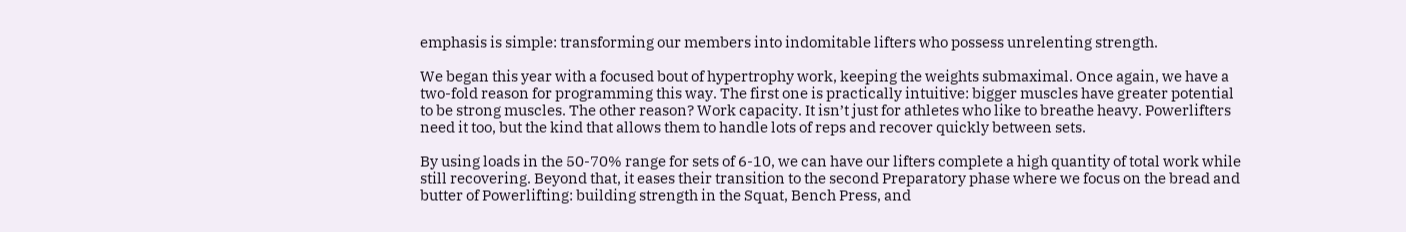emphasis is simple: transforming our members into indomitable lifters who possess unrelenting strength.

We began this year with a focused bout of hypertrophy work, keeping the weights submaximal. Once again, we have a two-fold reason for programming this way. The first one is practically intuitive: bigger muscles have greater potential to be strong muscles. The other reason? Work capacity. It isn’t just for athletes who like to breathe heavy. Powerlifters need it too, but the kind that allows them to handle lots of reps and recover quickly between sets.

By using loads in the 50-70% range for sets of 6-10, we can have our lifters complete a high quantity of total work while still recovering. Beyond that, it eases their transition to the second Preparatory phase where we focus on the bread and butter of Powerlifting: building strength in the Squat, Bench Press, and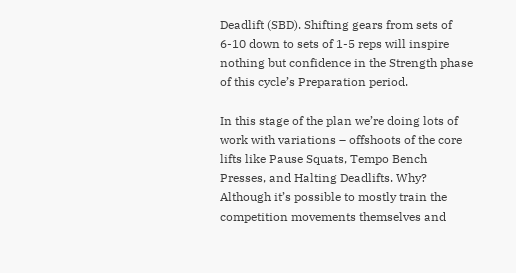Deadlift (SBD). Shifting gears from sets of 6-10 down to sets of 1-5 reps will inspire nothing but confidence in the Strength phase of this cycle’s Preparation period.

In this stage of the plan we’re doing lots of work with variations – offshoots of the core lifts like Pause Squats, Tempo Bench Presses, and Halting Deadlifts. Why? Although it’s possible to mostly train the competition movements themselves and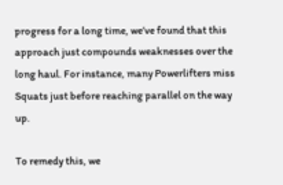progress for a long time, we’ve found that this approach just compounds weaknesses over the long haul. For instance, many Powerlifters miss Squats just before reaching parallel on the way up.

To remedy this, we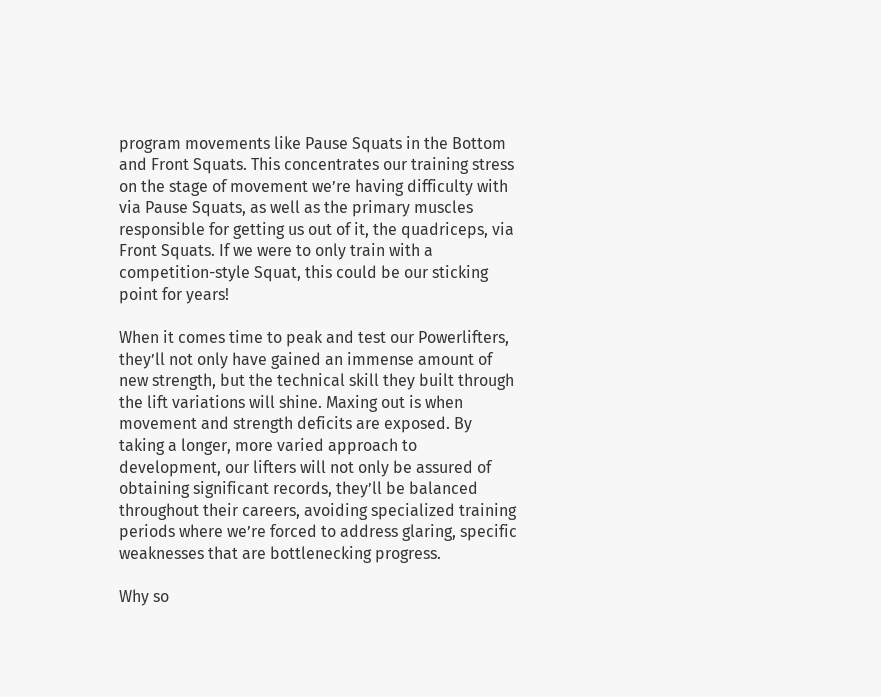program movements like Pause Squats in the Bottom and Front Squats. This concentrates our training stress on the stage of movement we’re having difficulty with via Pause Squats, as well as the primary muscles responsible for getting us out of it, the quadriceps, via Front Squats. If we were to only train with a competition-style Squat, this could be our sticking point for years!

When it comes time to peak and test our Powerlifters, they’ll not only have gained an immense amount of new strength, but the technical skill they built through the lift variations will shine. Maxing out is when movement and strength deficits are exposed. By taking a longer, more varied approach to development, our lifters will not only be assured of obtaining significant records, they’ll be balanced throughout their careers, avoiding specialized training periods where we’re forced to address glaring, specific weaknesses that are bottlenecking progress.

Why so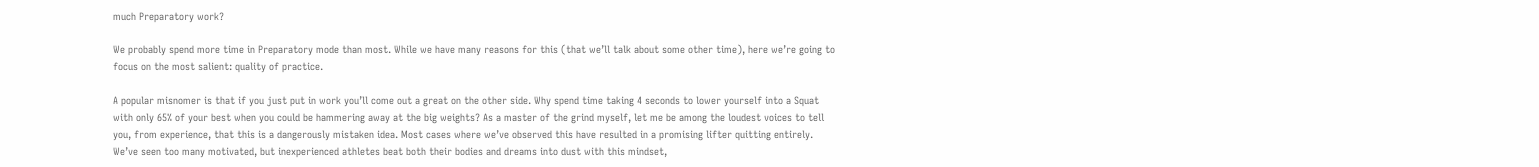much Preparatory work?

We probably spend more time in Preparatory mode than most. While we have many reasons for this (that we’ll talk about some other time), here we’re going to focus on the most salient: quality of practice.

A popular misnomer is that if you just put in work you’ll come out a great on the other side. Why spend time taking 4 seconds to lower yourself into a Squat with only 65% of your best when you could be hammering away at the big weights? As a master of the grind myself, let me be among the loudest voices to tell you, from experience, that this is a dangerously mistaken idea. Most cases where we’ve observed this have resulted in a promising lifter quitting entirely. We’ve seen too many motivated, but inexperienced athletes beat both their bodies and dreams into dust with this mindset,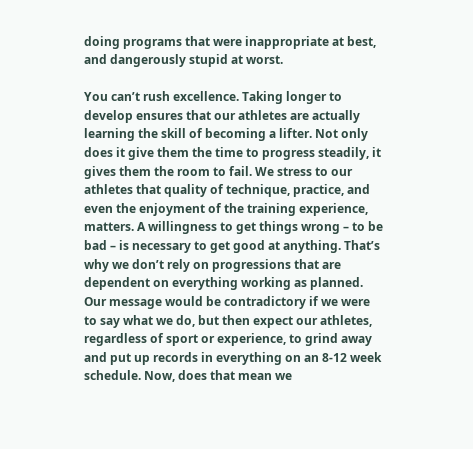doing programs that were inappropriate at best, and dangerously stupid at worst.

You can’t rush excellence. Taking longer to develop ensures that our athletes are actually learning the skill of becoming a lifter. Not only does it give them the time to progress steadily, it gives them the room to fail. We stress to our athletes that quality of technique, practice, and even the enjoyment of the training experience, matters. A willingness to get things wrong – to be bad – is necessary to get good at anything. That’s why we don’t rely on progressions that are dependent on everything working as planned. Our message would be contradictory if we were to say what we do, but then expect our athletes, regardless of sport or experience, to grind away and put up records in everything on an 8-12 week schedule. Now, does that mean we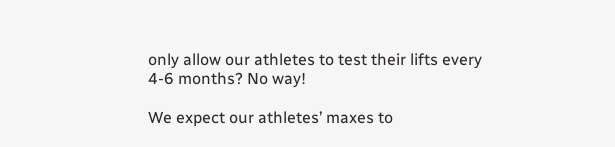only allow our athletes to test their lifts every 4-6 months? No way!

We expect our athletes’ maxes to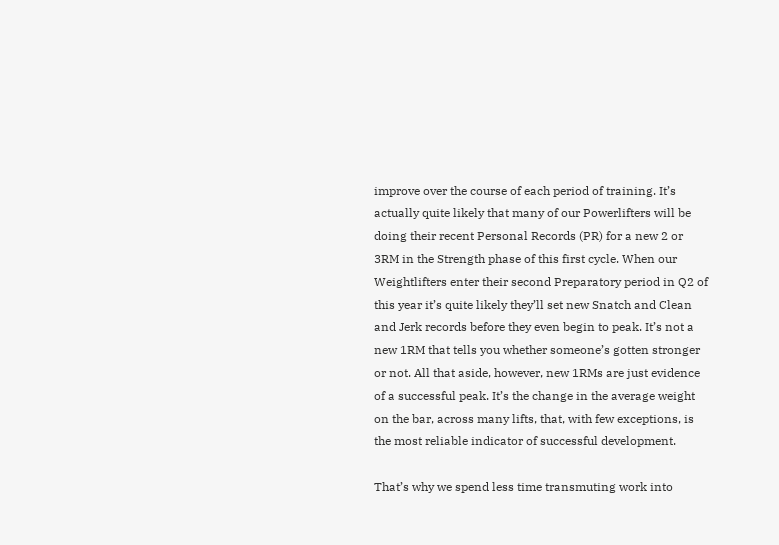improve over the course of each period of training. It’s actually quite likely that many of our Powerlifters will be doing their recent Personal Records (PR) for a new 2 or 3RM in the Strength phase of this first cycle. When our Weightlifters enter their second Preparatory period in Q2 of this year it’s quite likely they’ll set new Snatch and Clean and Jerk records before they even begin to peak. It’s not a new 1RM that tells you whether someone’s gotten stronger or not. All that aside, however, new 1RMs are just evidence of a successful peak. It’s the change in the average weight on the bar, across many lifts, that, with few exceptions, is the most reliable indicator of successful development.

That’s why we spend less time transmuting work into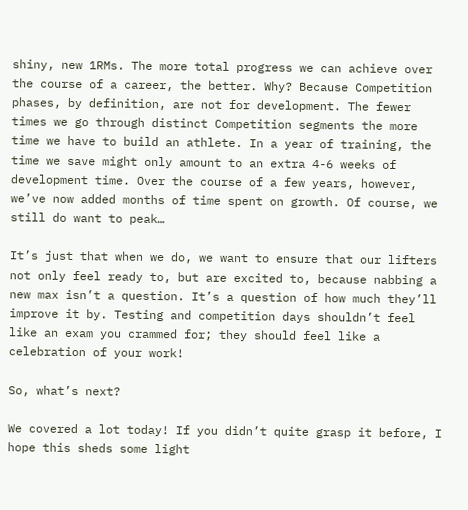shiny, new 1RMs. The more total progress we can achieve over the course of a career, the better. Why? Because Competition phases, by definition, are not for development. The fewer times we go through distinct Competition segments the more time we have to build an athlete. In a year of training, the time we save might only amount to an extra 4-6 weeks of development time. Over the course of a few years, however, we’ve now added months of time spent on growth. Of course, we still do want to peak…

It’s just that when we do, we want to ensure that our lifters not only feel ready to, but are excited to, because nabbing a new max isn’t a question. It’s a question of how much they’ll improve it by. Testing and competition days shouldn’t feel like an exam you crammed for; they should feel like a celebration of your work!

So, what’s next?

We covered a lot today! If you didn’t quite grasp it before, I hope this sheds some light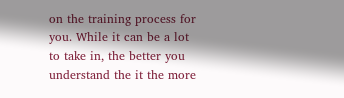on the training process for you. While it can be a lot to take in, the better you understand the it the more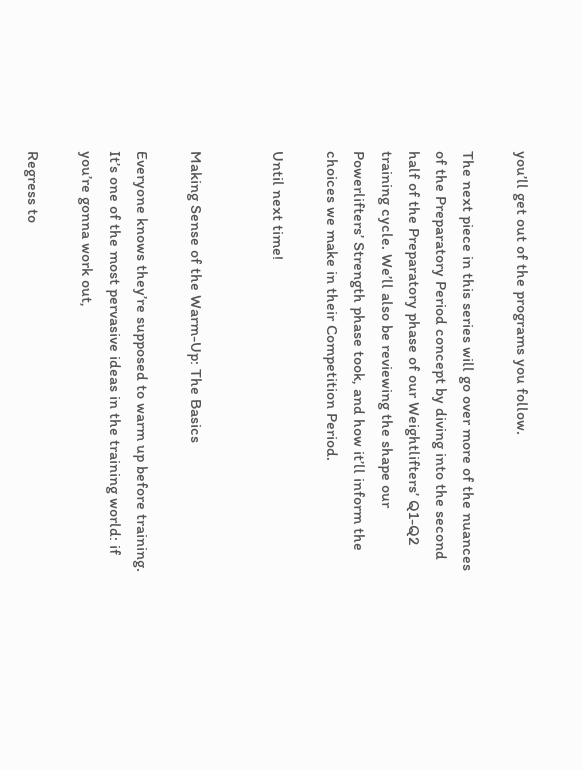you’ll get out of the programs you follow.

The next piece in this series will go over more of the nuances of the Preparatory Period concept by diving into the second half of the Preparatory phase of our Weightlifters’ Q1-Q2 training cycle. We’ll also be reviewing the shape our Powerlifters’ Strength phase took, and how it’ll inform the choices we make in their Competition Period.

Until next time!


Making Sense of the Warm-Up: The Basics

Everyone knows they’re supposed to warm up before training. It’s one of the most pervasive ideas in the training world: if you’re gonna work out,

Regress to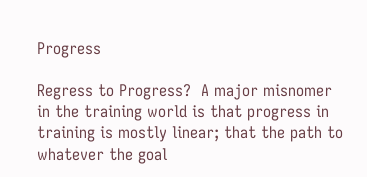Progress

Regress to Progress?  A major misnomer in the training world is that progress in training is mostly linear; that the path to whatever the goal